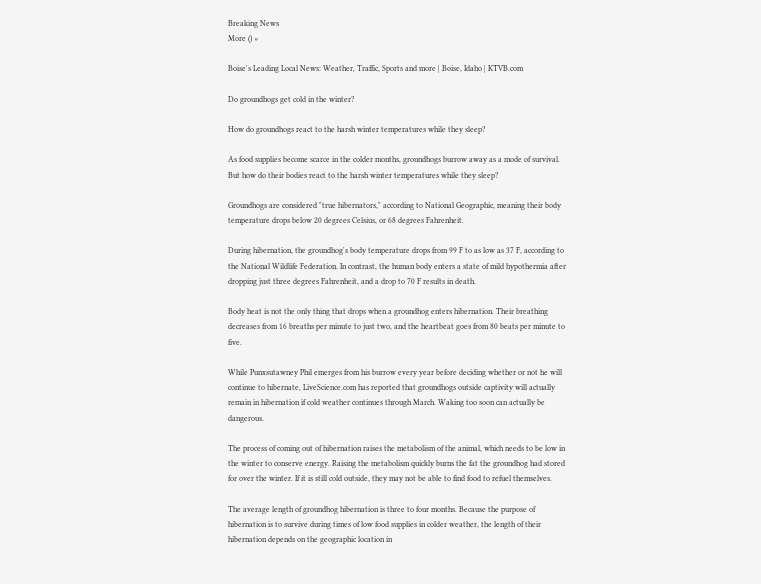Breaking News
More () »

Boise's Leading Local News: Weather, Traffic, Sports and more | Boise, Idaho | KTVB.com

Do groundhogs get cold in the winter?

How do groundhogs react to the harsh winter temperatures while they sleep?

As food supplies become scarce in the colder months, groundhogs burrow away as a mode of survival. But how do their bodies react to the harsh winter temperatures while they sleep?

Groundhogs are considered "true hibernators," according to National Geographic, meaning their body temperature drops below 20 degrees Celsius, or 68 degrees Fahrenheit.

During hibernation, the groundhog's body temperature drops from 99 F to as low as 37 F, according to the National Wildlife Federation. In contrast, the human body enters a state of mild hypothermia after dropping just three degrees Fahrenheit, and a drop to 70 F results in death.

Body heat is not the only thing that drops when a groundhog enters hibernation. Their breathing decreases from 16 breaths per minute to just two, and the heartbeat goes from 80 beats per minute to five.

While Punxsutawney Phil emerges from his burrow every year before deciding whether or not he will continue to hibernate, LiveScience.com has reported that groundhogs outside captivity will actually remain in hibernation if cold weather continues through March. Waking too soon can actually be dangerous.

The process of coming out of hibernation raises the metabolism of the animal, which needs to be low in the winter to conserve energy. Raising the metabolism quickly burns the fat the groundhog had stored for over the winter. If it is still cold outside, they may not be able to find food to refuel themselves.

The average length of groundhog hibernation is three to four months. Because the purpose of hibernation is to survive during times of low food supplies in colder weather, the length of their hibernation depends on the geographic location in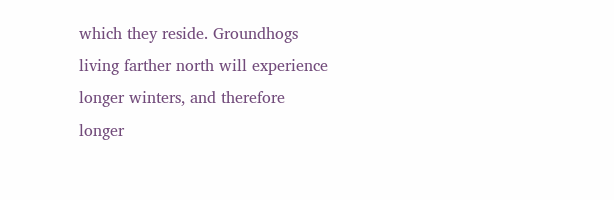which they reside. Groundhogs living farther north will experience longer winters, and therefore longer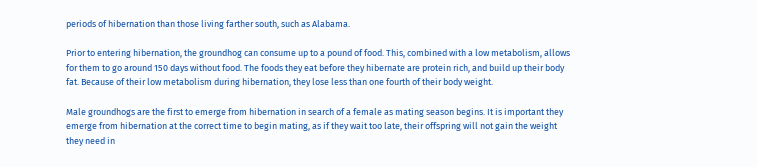periods of hibernation than those living farther south, such as Alabama.

Prior to entering hibernation, the groundhog can consume up to a pound of food. This, combined with a low metabolism, allows for them to go around 150 days without food. The foods they eat before they hibernate are protein rich, and build up their body fat. Because of their low metabolism during hibernation, they lose less than one fourth of their body weight.

Male groundhogs are the first to emerge from hibernation in search of a female as mating season begins. It is important they emerge from hibernation at the correct time to begin mating, as if they wait too late, their offspring will not gain the weight they need in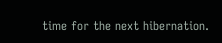time for the next hibernation.